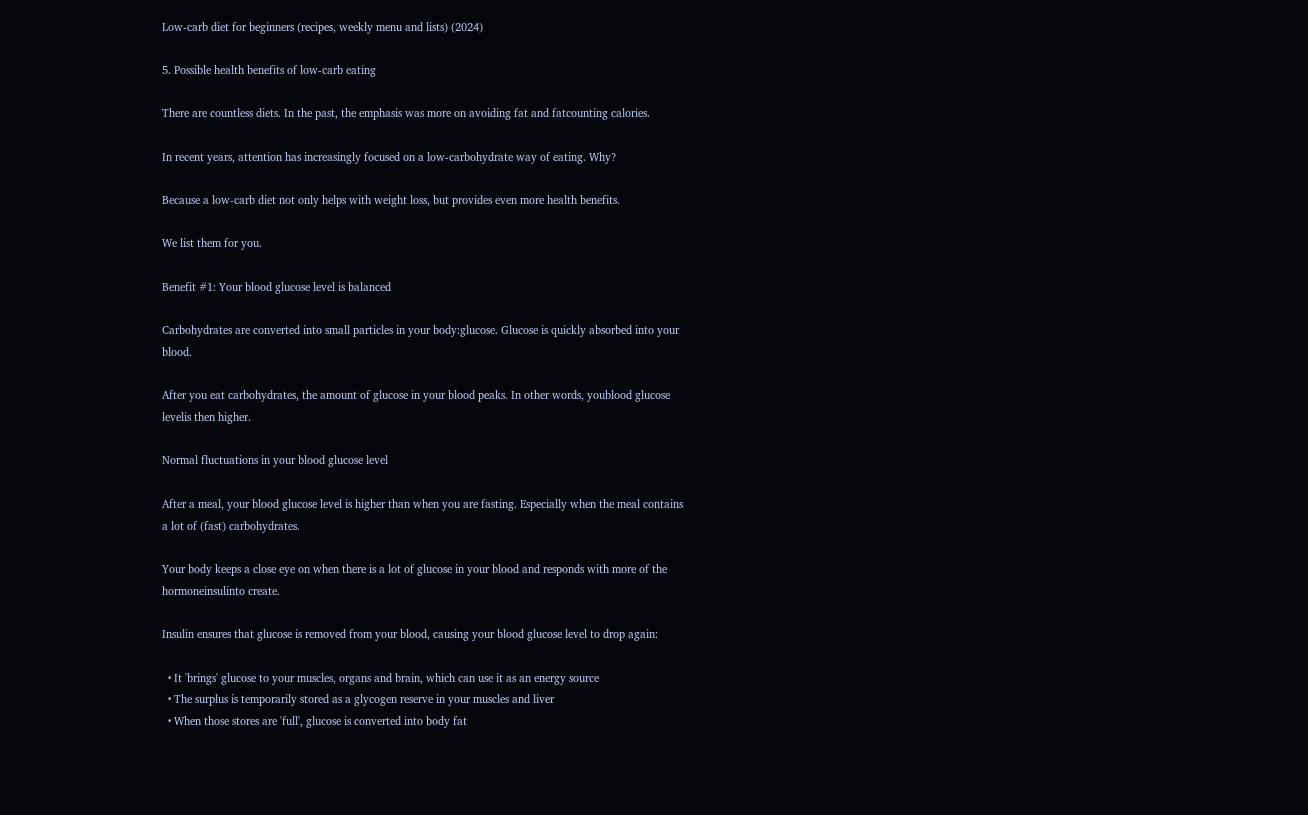Low-carb diet for beginners (recipes, weekly menu and lists) (2024)

5. Possible health benefits of low-carb eating

There are countless diets. In the past, the emphasis was more on avoiding fat and fatcounting calories.

In recent years, attention has increasingly focused on a low-carbohydrate way of eating. Why?

Because a low-carb diet not only helps with weight loss, but provides even more health benefits.

We list them for you.

Benefit #1: Your blood glucose level is balanced

Carbohydrates are converted into small particles in your body:glucose. Glucose is quickly absorbed into your blood.

After you eat carbohydrates, the amount of glucose in your blood peaks. In other words, youblood glucose levelis then higher.

Normal fluctuations in your blood glucose level

After a meal, your blood glucose level is higher than when you are fasting. Especially when the meal contains a lot of (fast) carbohydrates.

Your body keeps a close eye on when there is a lot of glucose in your blood and responds with more of the hormoneinsulinto create.

Insulin ensures that glucose is removed from your blood, causing your blood glucose level to drop again:

  • It 'brings' glucose to your muscles, organs and brain, which can use it as an energy source
  • The surplus is temporarily stored as a glycogen reserve in your muscles and liver
  • When those stores are 'full', glucose is converted into body fat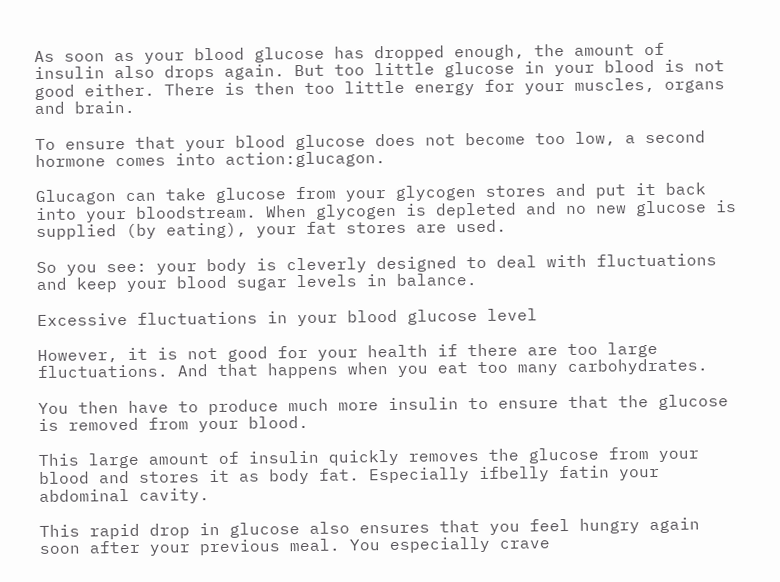As soon as your blood glucose has dropped enough, the amount of insulin also drops again. But too little glucose in your blood is not good either. There is then too little energy for your muscles, organs and brain.

To ensure that your blood glucose does not become too low, a second hormone comes into action:glucagon.

Glucagon can take glucose from your glycogen stores and put it back into your bloodstream. When glycogen is depleted and no new glucose is supplied (by eating), your fat stores are used.

So you see: your body is cleverly designed to deal with fluctuations and keep your blood sugar levels in balance.

Excessive fluctuations in your blood glucose level

However, it is not good for your health if there are too large fluctuations. And that happens when you eat too many carbohydrates.

You then have to produce much more insulin to ensure that the glucose is removed from your blood.

This large amount of insulin quickly removes the glucose from your blood and stores it as body fat. Especially ifbelly fatin your abdominal cavity.

This rapid drop in glucose also ensures that you feel hungry again soon after your previous meal. You especially crave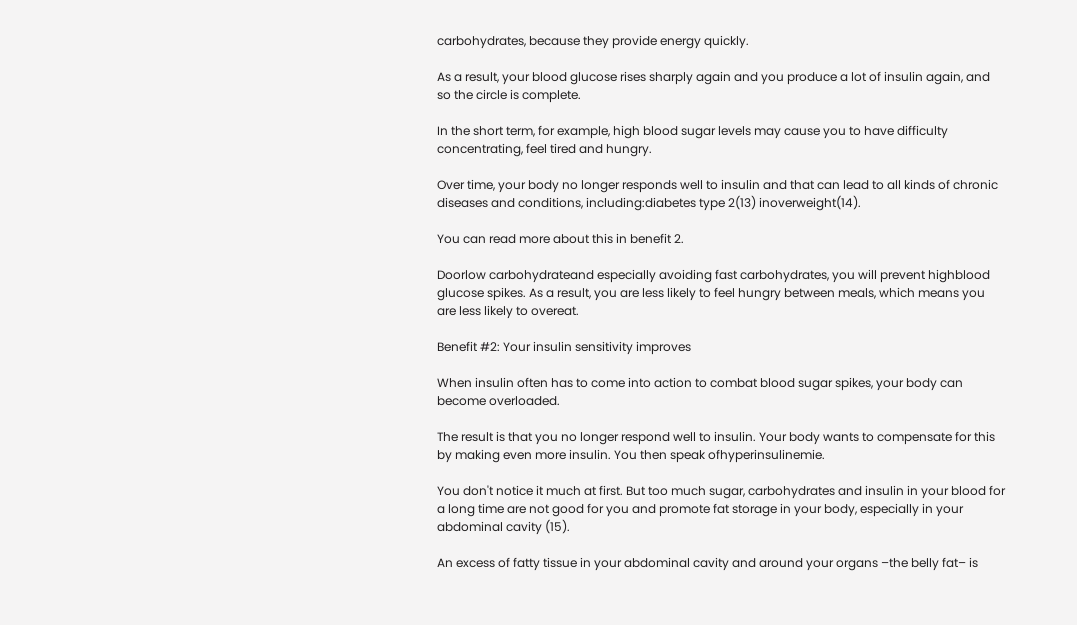carbohydrates, because they provide energy quickly.

As a result, your blood glucose rises sharply again and you produce a lot of insulin again, and so the circle is complete.

In the short term, for example, high blood sugar levels may cause you to have difficulty concentrating, feel tired and hungry.

Over time, your body no longer responds well to insulin and that can lead to all kinds of chronic diseases and conditions, including:diabetes type 2(13) inoverweight(14).

You can read more about this in benefit 2.

Doorlow carbohydrateand especially avoiding fast carbohydrates, you will prevent highblood glucose spikes. As a result, you are less likely to feel hungry between meals, which means you are less likely to overeat.

Benefit #2: Your insulin sensitivity improves

When insulin often has to come into action to combat blood sugar spikes, your body can become overloaded.

The result is that you no longer respond well to insulin. Your body wants to compensate for this by making even more insulin. You then speak ofhyperinsulinemie.

You don't notice it much at first. But too much sugar, carbohydrates and insulin in your blood for a long time are not good for you and promote fat storage in your body, especially in your abdominal cavity (15).

An excess of fatty tissue in your abdominal cavity and around your organs –the belly fat– is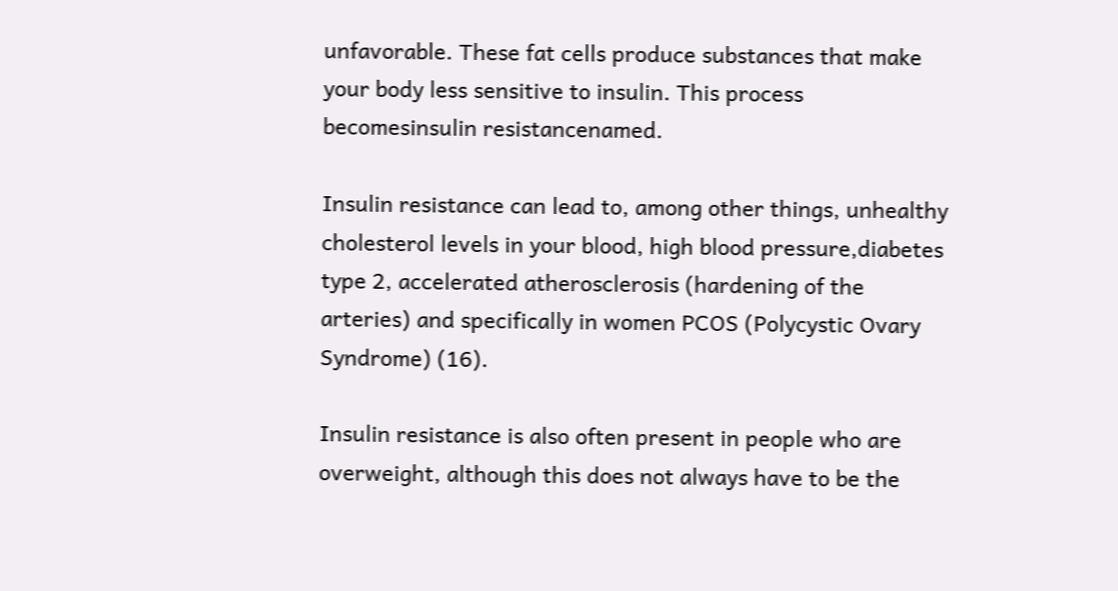unfavorable. These fat cells produce substances that make your body less sensitive to insulin. This process becomesinsulin resistancenamed.

Insulin resistance can lead to, among other things, unhealthy cholesterol levels in your blood, high blood pressure,diabetes type 2, accelerated atherosclerosis (hardening of the arteries) and specifically in women PCOS (Polycystic Ovary Syndrome) (16).

Insulin resistance is also often present in people who are overweight, although this does not always have to be the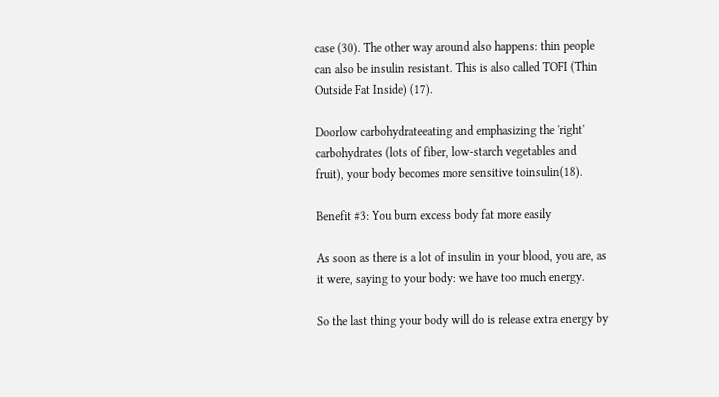case (30). The other way around also happens: thin people can also be insulin resistant. This is also called TOFI (Thin Outside Fat Inside) (17).

Doorlow carbohydrateeating and emphasizing the 'right' carbohydrates (lots of fiber, low-starch vegetables and fruit), your body becomes more sensitive toinsulin(18).

Benefit #3: You burn excess body fat more easily

As soon as there is a lot of insulin in your blood, you are, as it were, saying to your body: we have too much energy.

So the last thing your body will do is release extra energy by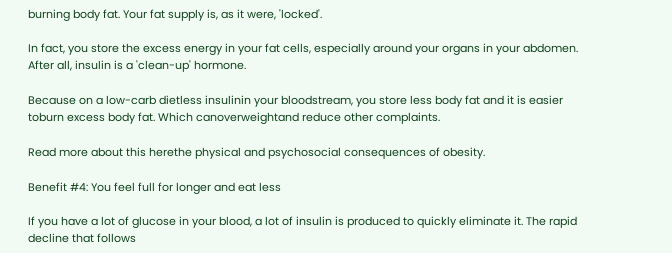burning body fat. Your fat supply is, as it were, 'locked'.

In fact, you store the excess energy in your fat cells, especially around your organs in your abdomen. After all, insulin is a 'clean-up' hormone.

Because on a low-carb dietless insulinin your bloodstream, you store less body fat and it is easier toburn excess body fat. Which canoverweightand reduce other complaints.

Read more about this herethe physical and psychosocial consequences of obesity.

Benefit #4: You feel full for longer and eat less

If you have a lot of glucose in your blood, a lot of insulin is produced to quickly eliminate it. The rapid decline that follows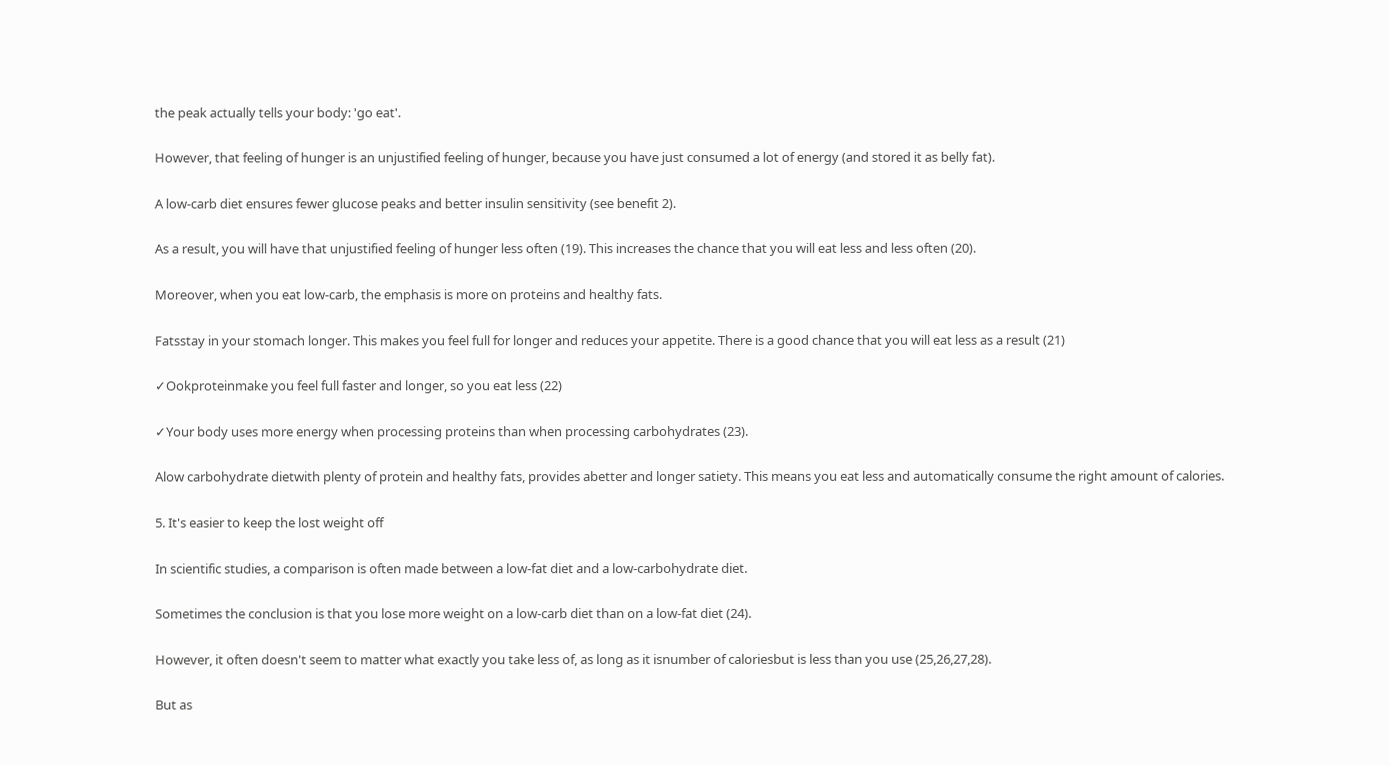the peak actually tells your body: 'go eat'.

However, that feeling of hunger is an unjustified feeling of hunger, because you have just consumed a lot of energy (and stored it as belly fat).

A low-carb diet ensures fewer glucose peaks and better insulin sensitivity (see benefit 2).

As a result, you will have that unjustified feeling of hunger less often (19). This increases the chance that you will eat less and less often (20).

Moreover, when you eat low-carb, the emphasis is more on proteins and healthy fats.

Fatsstay in your stomach longer. This makes you feel full for longer and reduces your appetite. There is a good chance that you will eat less as a result (21)

✓Ookproteinmake you feel full faster and longer, so you eat less (22)

✓Your body uses more energy when processing proteins than when processing carbohydrates (23).

Alow carbohydrate dietwith plenty of protein and healthy fats, provides abetter and longer satiety. This means you eat less and automatically consume the right amount of calories.

5. It's easier to keep the lost weight off

In scientific studies, a comparison is often made between a low-fat diet and a low-carbohydrate diet.

Sometimes the conclusion is that you lose more weight on a low-carb diet than on a low-fat diet (24).

However, it often doesn't seem to matter what exactly you take less of, as long as it isnumber of caloriesbut is less than you use (25,26,27,28).

But as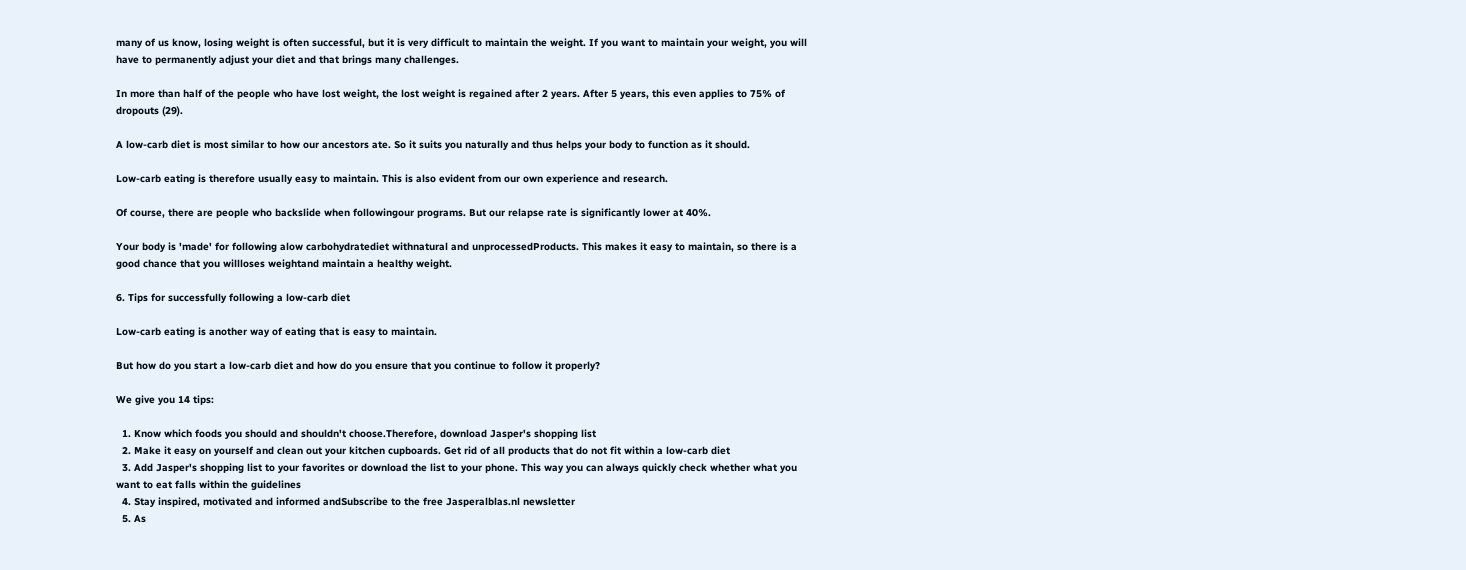many of us know, losing weight is often successful, but it is very difficult to maintain the weight. If you want to maintain your weight, you will have to permanently adjust your diet and that brings many challenges.

In more than half of the people who have lost weight, the lost weight is regained after 2 years. After 5 years, this even applies to 75% of dropouts (29).

A low-carb diet is most similar to how our ancestors ate. So it suits you naturally and thus helps your body to function as it should.

Low-carb eating is therefore usually easy to maintain. This is also evident from our own experience and research.

Of course, there are people who backslide when followingour programs. But our relapse rate is significantly lower at 40%.

Your body is 'made' for following alow carbohydratediet withnatural and unprocessedProducts. This makes it easy to maintain, so there is a good chance that you willloses weightand maintain a healthy weight.

6. Tips for successfully following a low-carb diet

Low-carb eating is another way of eating that is easy to maintain.

But how do you start a low-carb diet and how do you ensure that you continue to follow it properly?

We give you 14 tips:

  1. Know which foods you should and shouldn't choose.Therefore, download Jasper's shopping list
  2. Make it easy on yourself and clean out your kitchen cupboards. Get rid of all products that do not fit within a low-carb diet
  3. Add Jasper's shopping list to your favorites or download the list to your phone. This way you can always quickly check whether what you want to eat falls within the guidelines
  4. Stay inspired, motivated and informed andSubscribe to the free Jasperalblas.nl newsletter
  5. As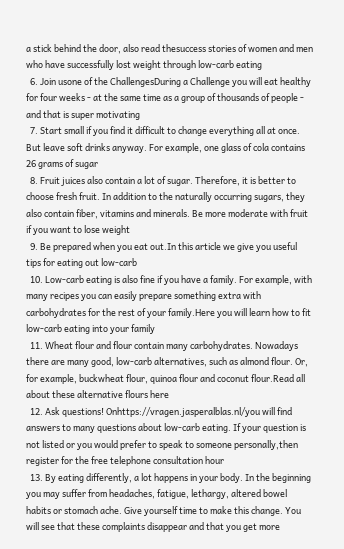a stick behind the door, also read thesuccess stories of women and men who have successfully lost weight through low-carb eating
  6. Join usone of the ChallengesDuring a Challenge you will eat healthy for four weeks - at the same time as a group of thousands of people - and that is super motivating
  7. Start small if you find it difficult to change everything all at once. But leave soft drinks anyway. For example, one glass of cola contains 26 grams of sugar
  8. Fruit juices also contain a lot of sugar. Therefore, it is better to choose fresh fruit. In addition to the naturally occurring sugars, they also contain fiber, vitamins and minerals. Be more moderate with fruit if you want to lose weight
  9. Be prepared when you eat out.In this article we give you useful tips for eating out low-carb
  10. Low-carb eating is also fine if you have a family. For example, with many recipes you can easily prepare something extra with carbohydrates for the rest of your family.Here you will learn how to fit low-carb eating into your family
  11. Wheat flour and flour contain many carbohydrates. Nowadays there are many good, low-carb alternatives, such as almond flour. Or, for example, buckwheat flour, quinoa flour and coconut flour.Read all about these alternative flours here
  12. Ask questions! Onhttps://vragen.jasperalblas.nl/you will find answers to many questions about low-carb eating. If your question is not listed or you would prefer to speak to someone personally,then register for the free telephone consultation hour
  13. By eating differently, a lot happens in your body. In the beginning you may suffer from headaches, fatigue, lethargy, altered bowel habits or stomach ache. Give yourself time to make this change. You will see that these complaints disappear and that you get more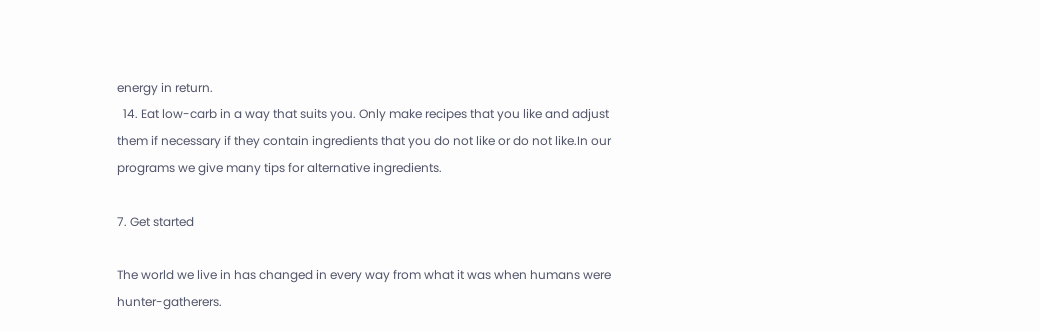energy in return.
  14. Eat low-carb in a way that suits you. Only make recipes that you like and adjust them if necessary if they contain ingredients that you do not like or do not like.In our programs we give many tips for alternative ingredients.

7. Get started

The world we live in has changed in every way from what it was when humans were hunter-gatherers.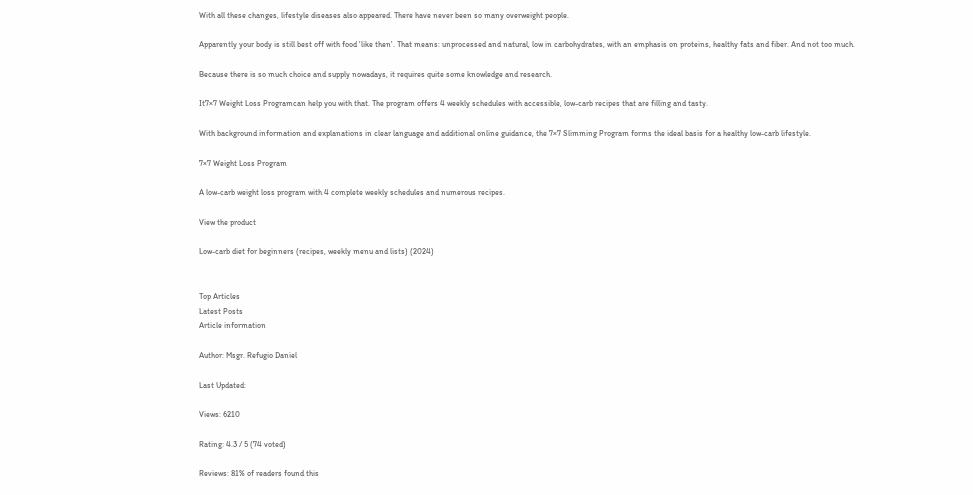With all these changes, lifestyle diseases also appeared. There have never been so many overweight people.

Apparently your body is still best off with food 'like then'. That means: unprocessed and natural, low in carbohydrates, with an emphasis on proteins, healthy fats and fiber. And not too much.

Because there is so much choice and supply nowadays, it requires quite some knowledge and research.

It7×7 Weight Loss Programcan help you with that. The program offers 4 weekly schedules with accessible, low-carb recipes that are filling and tasty.

With background information and explanations in clear language and additional online guidance, the 7×7 Slimming Program forms the ideal basis for a healthy low-carb lifestyle.

7×7 Weight Loss Program

A low-carb weight loss program with 4 complete weekly schedules and numerous recipes.

View the product

Low-carb diet for beginners (recipes, weekly menu and lists) (2024)


Top Articles
Latest Posts
Article information

Author: Msgr. Refugio Daniel

Last Updated:

Views: 6210

Rating: 4.3 / 5 (74 voted)

Reviews: 81% of readers found this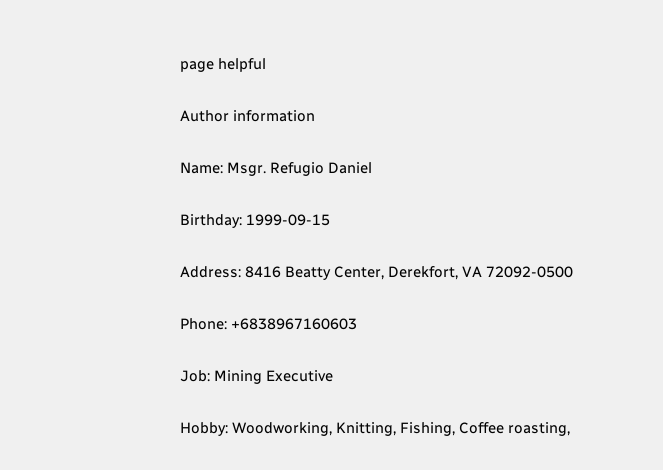page helpful

Author information

Name: Msgr. Refugio Daniel

Birthday: 1999-09-15

Address: 8416 Beatty Center, Derekfort, VA 72092-0500

Phone: +6838967160603

Job: Mining Executive

Hobby: Woodworking, Knitting, Fishing, Coffee roasting,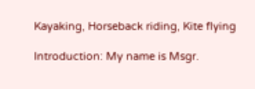Kayaking, Horseback riding, Kite flying

Introduction: My name is Msgr.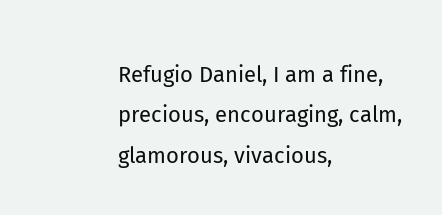Refugio Daniel, I am a fine, precious, encouraging, calm, glamorous, vivacious,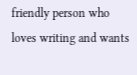friendly person who loves writing and wants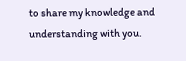to share my knowledge and understanding with you.